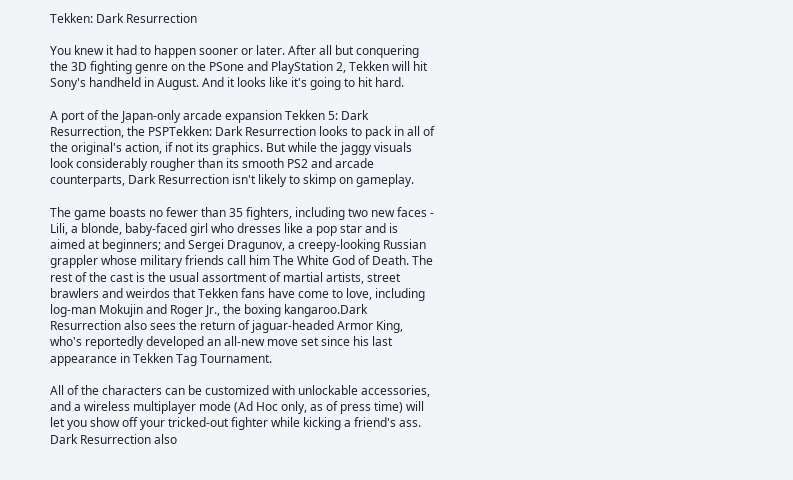Tekken: Dark Resurrection

You knew it had to happen sooner or later. After all but conquering the 3D fighting genre on the PSone and PlayStation 2, Tekken will hit Sony's handheld in August. And it looks like it's going to hit hard.

A port of the Japan-only arcade expansion Tekken 5: Dark Resurrection, the PSPTekken: Dark Resurrection looks to pack in all of the original's action, if not its graphics. But while the jaggy visuals look considerably rougher than its smooth PS2 and arcade counterparts, Dark Resurrection isn't likely to skimp on gameplay.

The game boasts no fewer than 35 fighters, including two new faces - Lili, a blonde, baby-faced girl who dresses like a pop star and is aimed at beginners; and Sergei Dragunov, a creepy-looking Russian grappler whose military friends call him The White God of Death. The rest of the cast is the usual assortment of martial artists, street brawlers and weirdos that Tekken fans have come to love, including log-man Mokujin and Roger Jr., the boxing kangaroo.Dark Resurrection also sees the return of jaguar-headed Armor King, who's reportedly developed an all-new move set since his last appearance in Tekken Tag Tournament.

All of the characters can be customized with unlockable accessories, and a wireless multiplayer mode (Ad Hoc only, as of press time) will let you show off your tricked-out fighter while kicking a friend's ass. Dark Resurrection also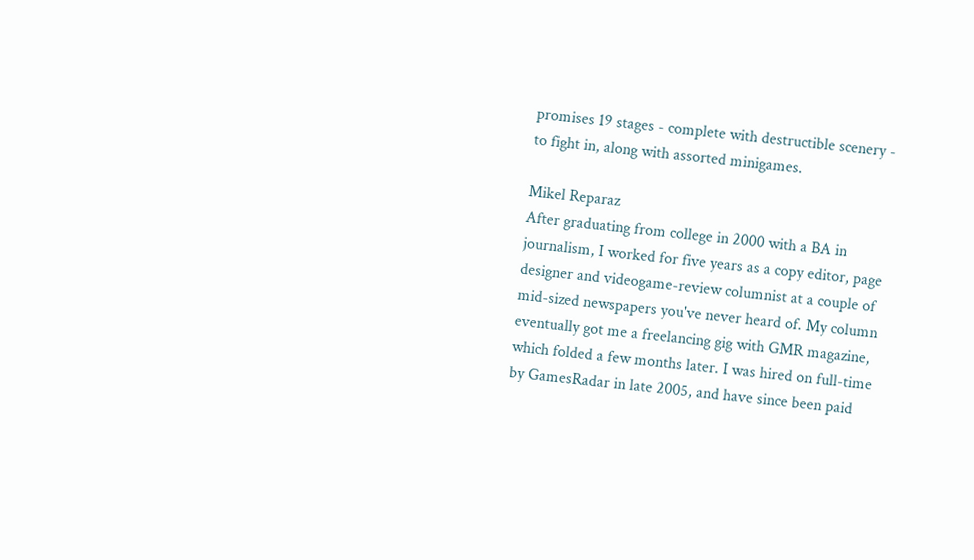promises 19 stages - complete with destructible scenery - to fight in, along with assorted minigames.

Mikel Reparaz
After graduating from college in 2000 with a BA in journalism, I worked for five years as a copy editor, page designer and videogame-review columnist at a couple of mid-sized newspapers you've never heard of. My column eventually got me a freelancing gig with GMR magazine, which folded a few months later. I was hired on full-time by GamesRadar in late 2005, and have since been paid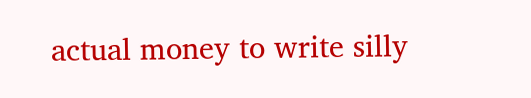actual money to write silly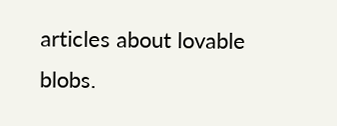articles about lovable blobs.